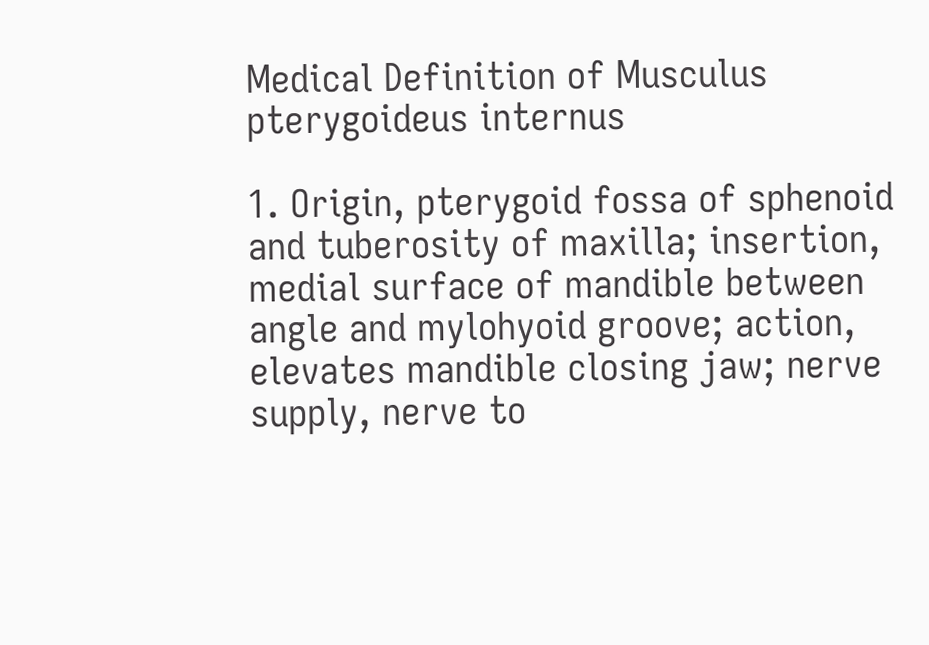Medical Definition of Musculus pterygoideus internus

1. Origin, pterygoid fossa of sphenoid and tuberosity of maxilla; insertion, medial surface of mandible between angle and mylohyoid groove; action, elevates mandible closing jaw; nerve supply, nerve to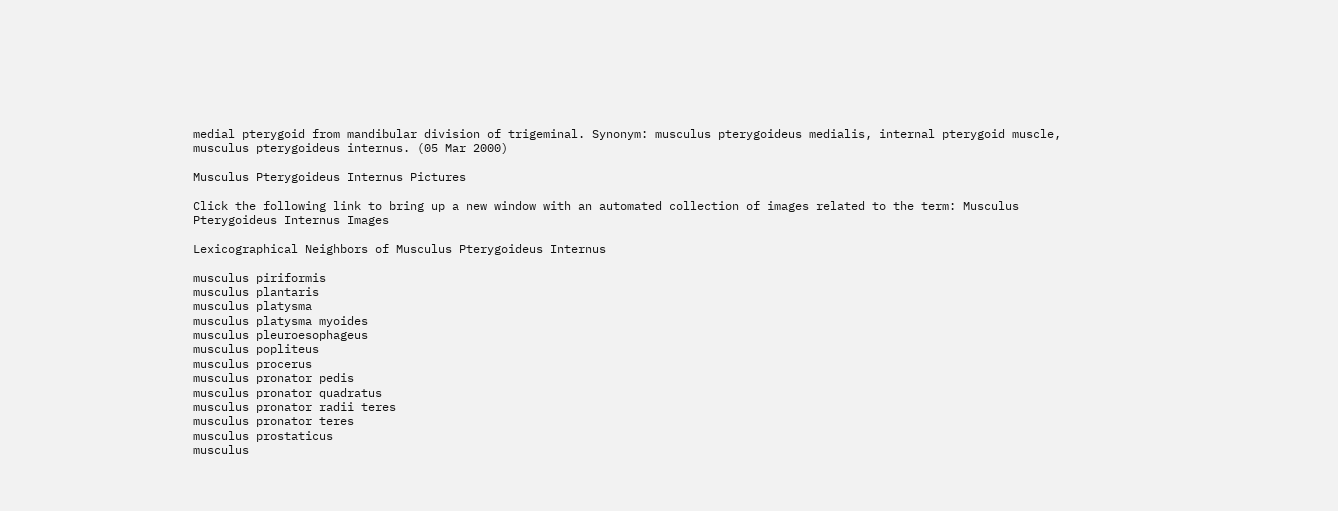medial pterygoid from mandibular division of trigeminal. Synonym: musculus pterygoideus medialis, internal pterygoid muscle, musculus pterygoideus internus. (05 Mar 2000)

Musculus Pterygoideus Internus Pictures

Click the following link to bring up a new window with an automated collection of images related to the term: Musculus Pterygoideus Internus Images

Lexicographical Neighbors of Musculus Pterygoideus Internus

musculus piriformis
musculus plantaris
musculus platysma
musculus platysma myoides
musculus pleuroesophageus
musculus popliteus
musculus procerus
musculus pronator pedis
musculus pronator quadratus
musculus pronator radii teres
musculus pronator teres
musculus prostaticus
musculus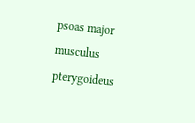psoas major
musculus pterygoideus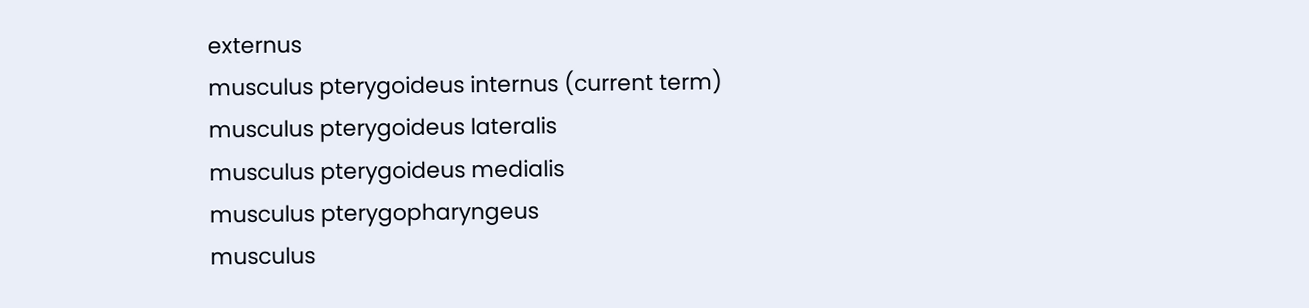externus
musculus pterygoideus internus (current term)
musculus pterygoideus lateralis
musculus pterygoideus medialis
musculus pterygopharyngeus
musculus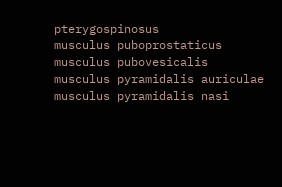pterygospinosus
musculus puboprostaticus
musculus pubovesicalis
musculus pyramidalis auriculae
musculus pyramidalis nasi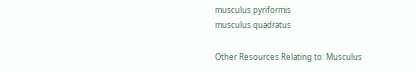musculus pyriformis
musculus quadratus

Other Resources Relating to: Musculus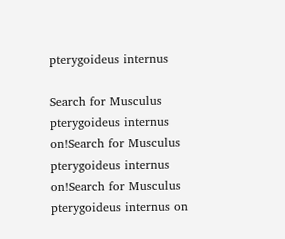pterygoideus internus

Search for Musculus pterygoideus internus on!Search for Musculus pterygoideus internus on!Search for Musculus pterygoideus internus on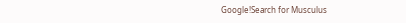Google!Search for Musculus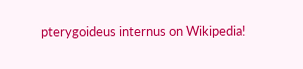pterygoideus internus on Wikipedia!